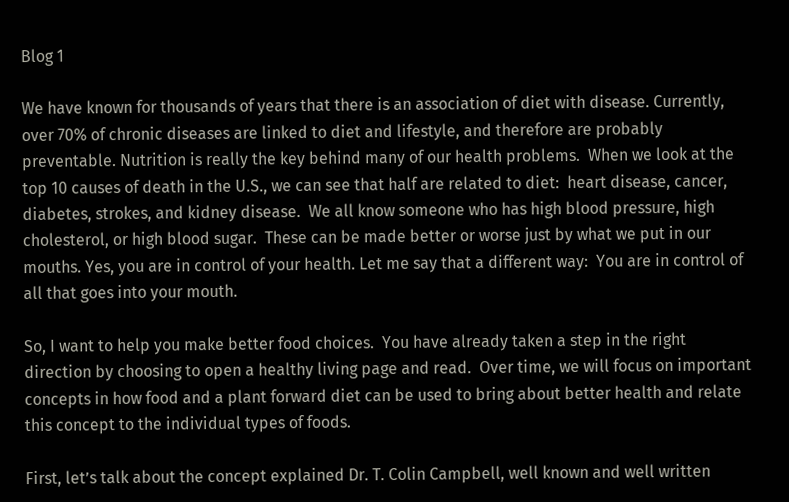Blog 1

We have known for thousands of years that there is an association of diet with disease. Currently, over 70% of chronic diseases are linked to diet and lifestyle, and therefore are probably preventable. Nutrition is really the key behind many of our health problems.  When we look at the top 10 causes of death in the U.S., we can see that half are related to diet:  heart disease, cancer, diabetes, strokes, and kidney disease.  We all know someone who has high blood pressure, high cholesterol, or high blood sugar.  These can be made better or worse just by what we put in our mouths. Yes, you are in control of your health. Let me say that a different way:  You are in control of all that goes into your mouth.

So, I want to help you make better food choices.  You have already taken a step in the right direction by choosing to open a healthy living page and read.  Over time, we will focus on important concepts in how food and a plant forward diet can be used to bring about better health and relate this concept to the individual types of foods.

First, let’s talk about the concept explained Dr. T. Colin Campbell, well known and well written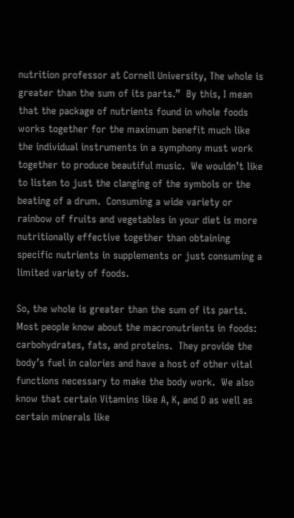nutrition professor at Cornell University, The whole is greater than the sum of its parts.”  By this, I mean that the package of nutrients found in whole foods works together for the maximum benefit much like the individual instruments in a symphony must work together to produce beautiful music.  We wouldn’t like to listen to just the clanging of the symbols or the beating of a drum.  Consuming a wide variety or rainbow of fruits and vegetables in your diet is more nutritionally effective together than obtaining specific nutrients in supplements or just consuming a limited variety of foods.

So, the whole is greater than the sum of its parts.  Most people know about the macronutrients in foods:  carbohydrates, fats, and proteins.  They provide the body’s fuel in calories and have a host of other vital functions necessary to make the body work.  We also know that certain Vitamins like A, K, and D as well as certain minerals like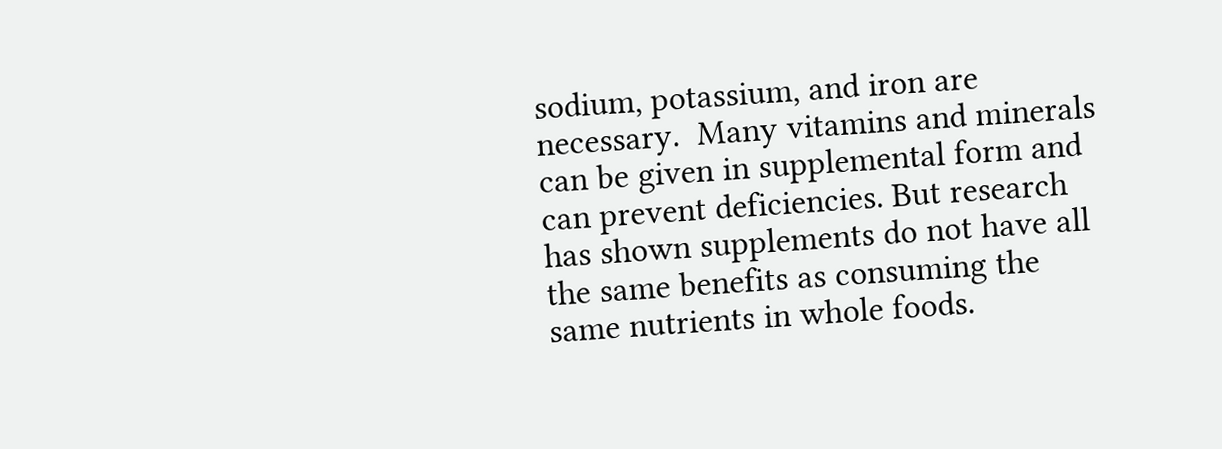sodium, potassium, and iron are necessary.  Many vitamins and minerals can be given in supplemental form and can prevent deficiencies. But research has shown supplements do not have all the same benefits as consuming the same nutrients in whole foods.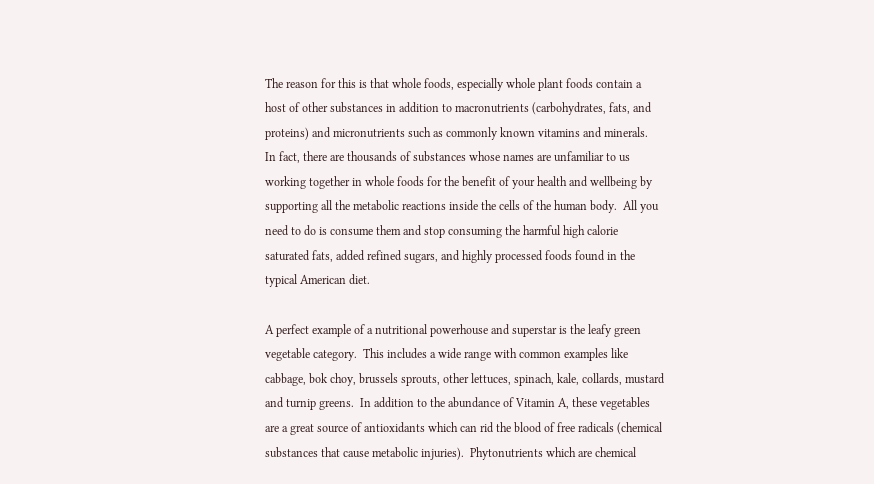The reason for this is that whole foods, especially whole plant foods contain a host of other substances in addition to macronutrients (carbohydrates, fats, and proteins) and micronutrients such as commonly known vitamins and minerals.  In fact, there are thousands of substances whose names are unfamiliar to us working together in whole foods for the benefit of your health and wellbeing by supporting all the metabolic reactions inside the cells of the human body.  All you need to do is consume them and stop consuming the harmful high calorie saturated fats, added refined sugars, and highly processed foods found in the typical American diet.

A perfect example of a nutritional powerhouse and superstar is the leafy green vegetable category.  This includes a wide range with common examples like cabbage, bok choy, brussels sprouts, other lettuces, spinach, kale, collards, mustard and turnip greens.  In addition to the abundance of Vitamin A, these vegetables are a great source of antioxidants which can rid the blood of free radicals (chemical substances that cause metabolic injuries).  Phytonutrients which are chemical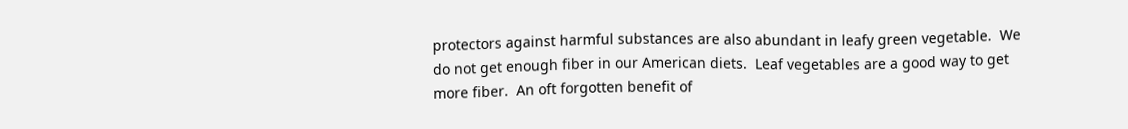protectors against harmful substances are also abundant in leafy green vegetable.  We do not get enough fiber in our American diets.  Leaf vegetables are a good way to get more fiber.  An oft forgotten benefit of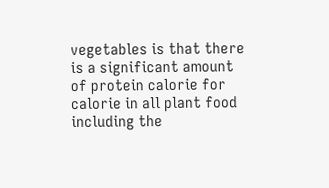vegetables is that there is a significant amount of protein calorie for calorie in all plant food including the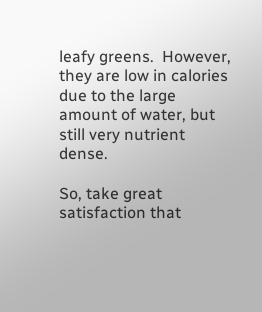leafy greens.  However, they are low in calories due to the large amount of water, but still very nutrient dense.

So, take great satisfaction that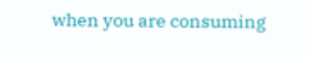when you are consuming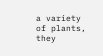a variety of plants, they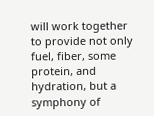will work together to provide not only fuel, fiber, some protein, and hydration, but a symphony of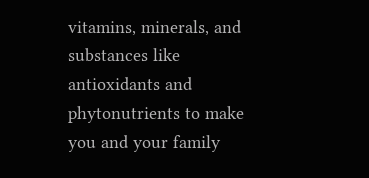vitamins, minerals, and substances like antioxidants and phytonutrients to make you and your family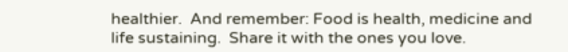healthier.  And remember: Food is health, medicine and life sustaining.  Share it with the ones you love.